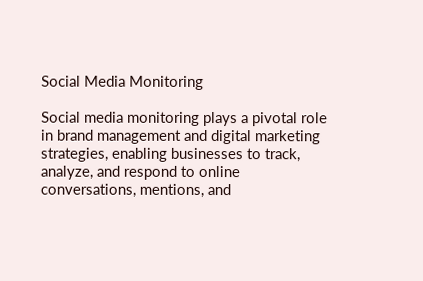Social Media Monitoring

Social media monitoring plays a pivotal role in brand management and digital marketing strategies, enabling businesses to track, analyze, and respond to online conversations, mentions, and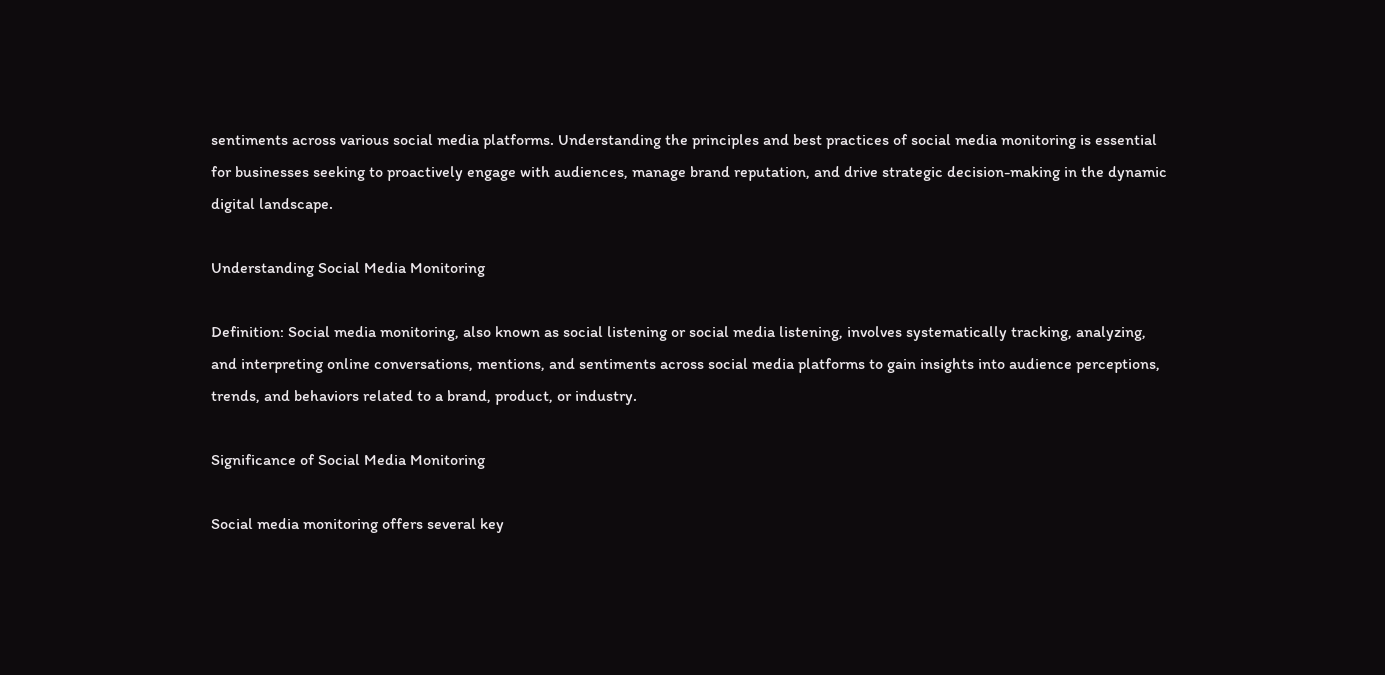sentiments across various social media platforms. Understanding the principles and best practices of social media monitoring is essential for businesses seeking to proactively engage with audiences, manage brand reputation, and drive strategic decision-making in the dynamic digital landscape.

Understanding Social Media Monitoring

Definition: Social media monitoring, also known as social listening or social media listening, involves systematically tracking, analyzing, and interpreting online conversations, mentions, and sentiments across social media platforms to gain insights into audience perceptions, trends, and behaviors related to a brand, product, or industry.

Significance of Social Media Monitoring

Social media monitoring offers several key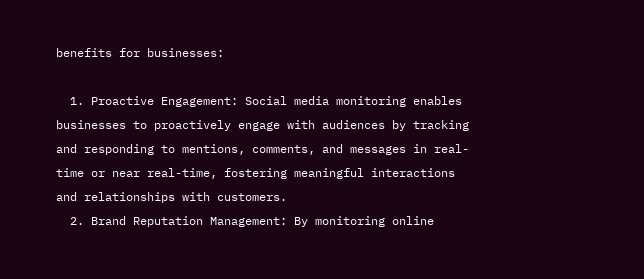benefits for businesses:

  1. Proactive Engagement: Social media monitoring enables businesses to proactively engage with audiences by tracking and responding to mentions, comments, and messages in real-time or near real-time, fostering meaningful interactions and relationships with customers.
  2. Brand Reputation Management: By monitoring online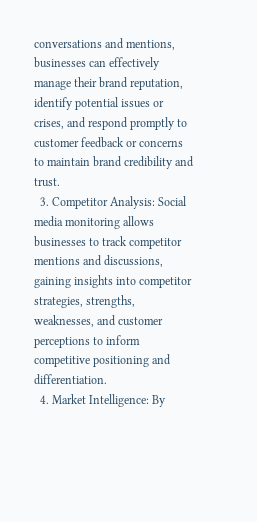conversations and mentions, businesses can effectively manage their brand reputation, identify potential issues or crises, and respond promptly to customer feedback or concerns to maintain brand credibility and trust.
  3. Competitor Analysis: Social media monitoring allows businesses to track competitor mentions and discussions, gaining insights into competitor strategies, strengths, weaknesses, and customer perceptions to inform competitive positioning and differentiation.
  4. Market Intelligence: By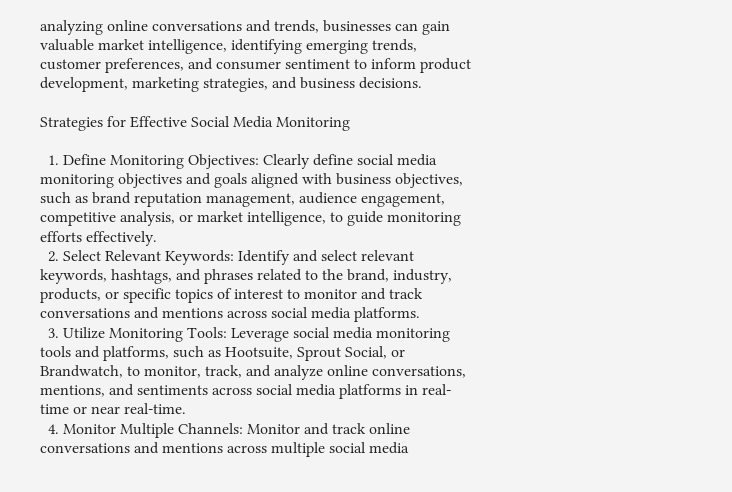analyzing online conversations and trends, businesses can gain valuable market intelligence, identifying emerging trends, customer preferences, and consumer sentiment to inform product development, marketing strategies, and business decisions.

Strategies for Effective Social Media Monitoring

  1. Define Monitoring Objectives: Clearly define social media monitoring objectives and goals aligned with business objectives, such as brand reputation management, audience engagement, competitive analysis, or market intelligence, to guide monitoring efforts effectively.
  2. Select Relevant Keywords: Identify and select relevant keywords, hashtags, and phrases related to the brand, industry, products, or specific topics of interest to monitor and track conversations and mentions across social media platforms.
  3. Utilize Monitoring Tools: Leverage social media monitoring tools and platforms, such as Hootsuite, Sprout Social, or Brandwatch, to monitor, track, and analyze online conversations, mentions, and sentiments across social media platforms in real-time or near real-time.
  4. Monitor Multiple Channels: Monitor and track online conversations and mentions across multiple social media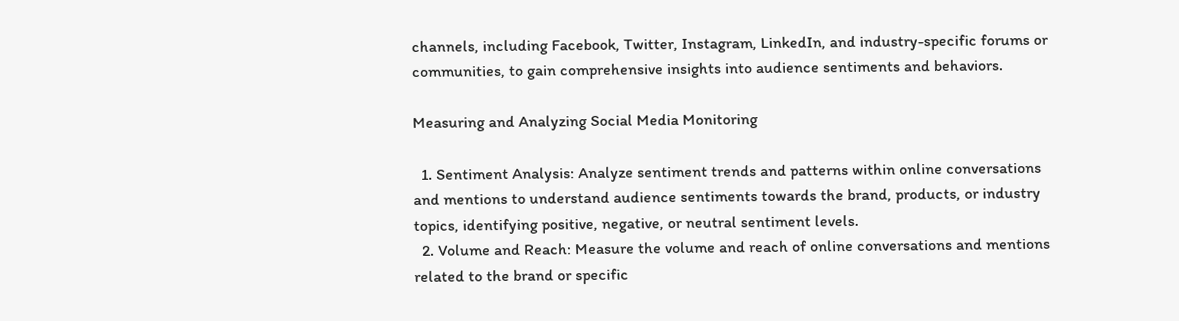channels, including Facebook, Twitter, Instagram, LinkedIn, and industry-specific forums or communities, to gain comprehensive insights into audience sentiments and behaviors.

Measuring and Analyzing Social Media Monitoring

  1. Sentiment Analysis: Analyze sentiment trends and patterns within online conversations and mentions to understand audience sentiments towards the brand, products, or industry topics, identifying positive, negative, or neutral sentiment levels.
  2. Volume and Reach: Measure the volume and reach of online conversations and mentions related to the brand or specific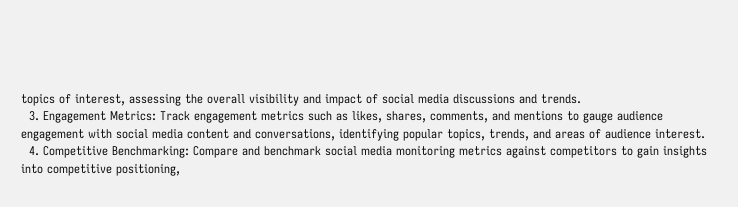topics of interest, assessing the overall visibility and impact of social media discussions and trends.
  3. Engagement Metrics: Track engagement metrics such as likes, shares, comments, and mentions to gauge audience engagement with social media content and conversations, identifying popular topics, trends, and areas of audience interest.
  4. Competitive Benchmarking: Compare and benchmark social media monitoring metrics against competitors to gain insights into competitive positioning,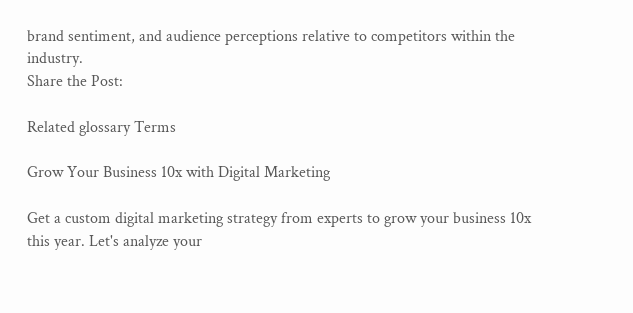brand sentiment, and audience perceptions relative to competitors within the industry.
Share the Post:

Related glossary Terms

Grow Your Business 10x with Digital Marketing

Get a custom digital marketing strategy from experts to grow your business 10x this year. Let's analyze your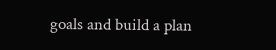goals and build a plan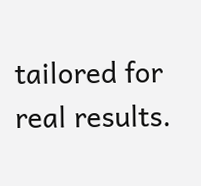tailored for real results.